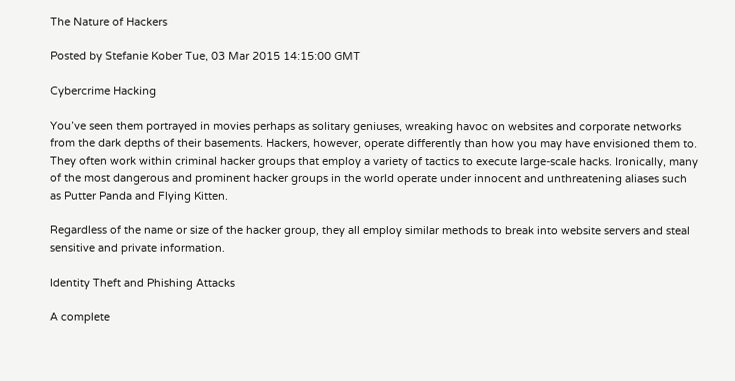The Nature of Hackers

Posted by Stefanie Kober Tue, 03 Mar 2015 14:15:00 GMT

Cybercrime Hacking

You’ve seen them portrayed in movies perhaps as solitary geniuses, wreaking havoc on websites and corporate networks from the dark depths of their basements. Hackers, however, operate differently than how you may have envisioned them to.  They often work within criminal hacker groups that employ a variety of tactics to execute large-scale hacks. Ironically, many of the most dangerous and prominent hacker groups in the world operate under innocent and unthreatening aliases such as Putter Panda and Flying Kitten.

Regardless of the name or size of the hacker group, they all employ similar methods to break into website servers and steal sensitive and private information.

Identity Theft and Phishing Attacks

A complete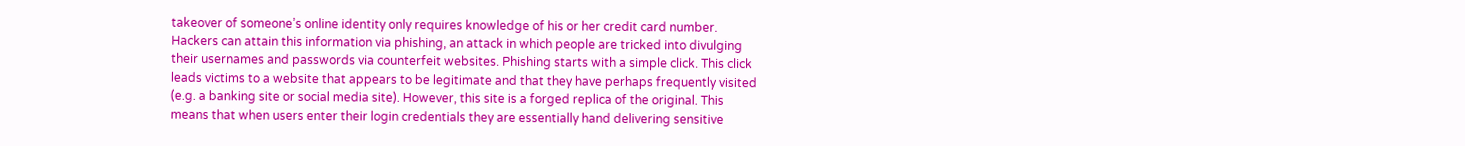takeover of someone’s online identity only requires knowledge of his or her credit card number. Hackers can attain this information via phishing, an attack in which people are tricked into divulging their usernames and passwords via counterfeit websites. Phishing starts with a simple click. This click leads victims to a website that appears to be legitimate and that they have perhaps frequently visited (e.g. a banking site or social media site). However, this site is a forged replica of the original. This means that when users enter their login credentials they are essentially hand delivering sensitive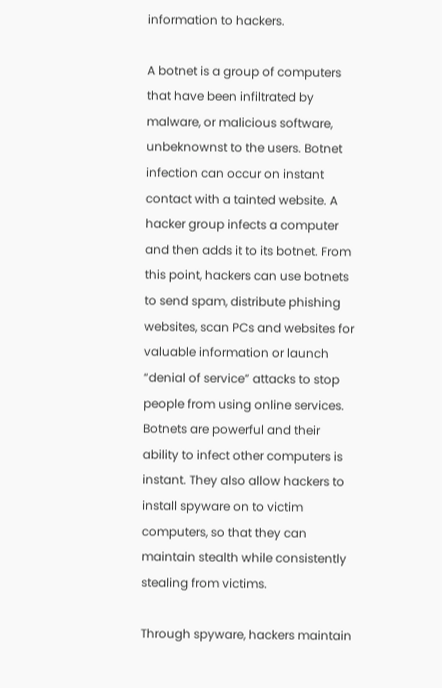information to hackers.

A botnet is a group of computers that have been infiltrated by malware, or malicious software, unbeknownst to the users. Botnet infection can occur on instant contact with a tainted website. A hacker group infects a computer and then adds it to its botnet. From this point, hackers can use botnets to send spam, distribute phishing websites, scan PCs and websites for valuable information or launch “denial of service” attacks to stop people from using online services. Botnets are powerful and their ability to infect other computers is instant. They also allow hackers to install spyware on to victim computers, so that they can maintain stealth while consistently stealing from victims.

Through spyware, hackers maintain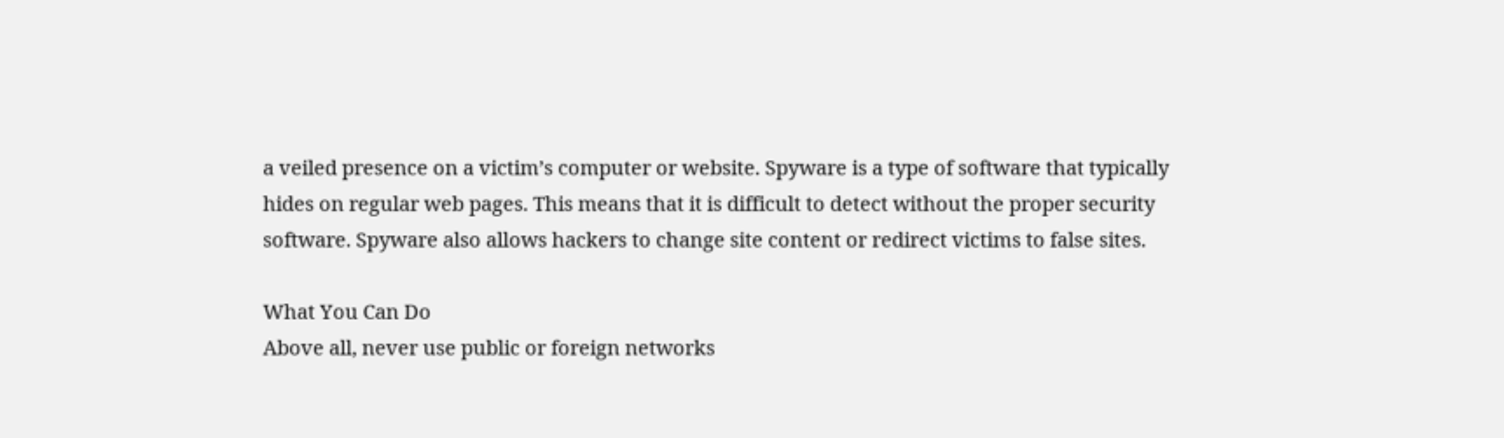a veiled presence on a victim’s computer or website. Spyware is a type of software that typically hides on regular web pages. This means that it is difficult to detect without the proper security software. Spyware also allows hackers to change site content or redirect victims to false sites.

What You Can Do
Above all, never use public or foreign networks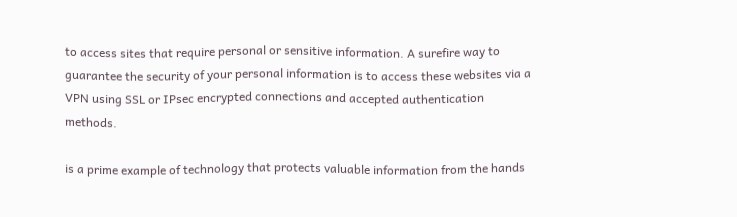to access sites that require personal or sensitive information. A surefire way to guarantee the security of your personal information is to access these websites via a VPN using SSL or IPsec encrypted connections and accepted authentication methods.

is a prime example of technology that protects valuable information from the hands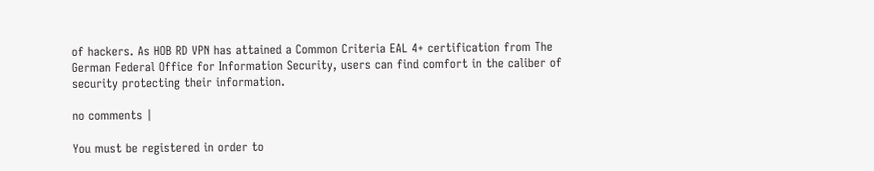of hackers. As HOB RD VPN has attained a Common Criteria EAL 4+ certification from The German Federal Office for Information Security, users can find comfort in the caliber of security protecting their information.

no comments |

You must be registered in order to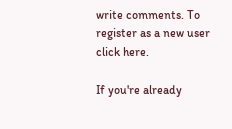write comments. To register as a new user click here.

If you're already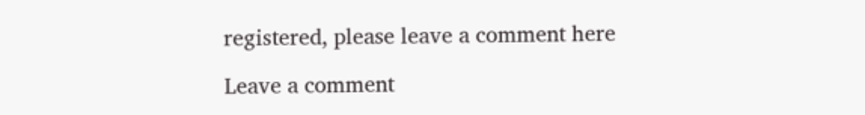registered, please leave a comment here

Leave a comment